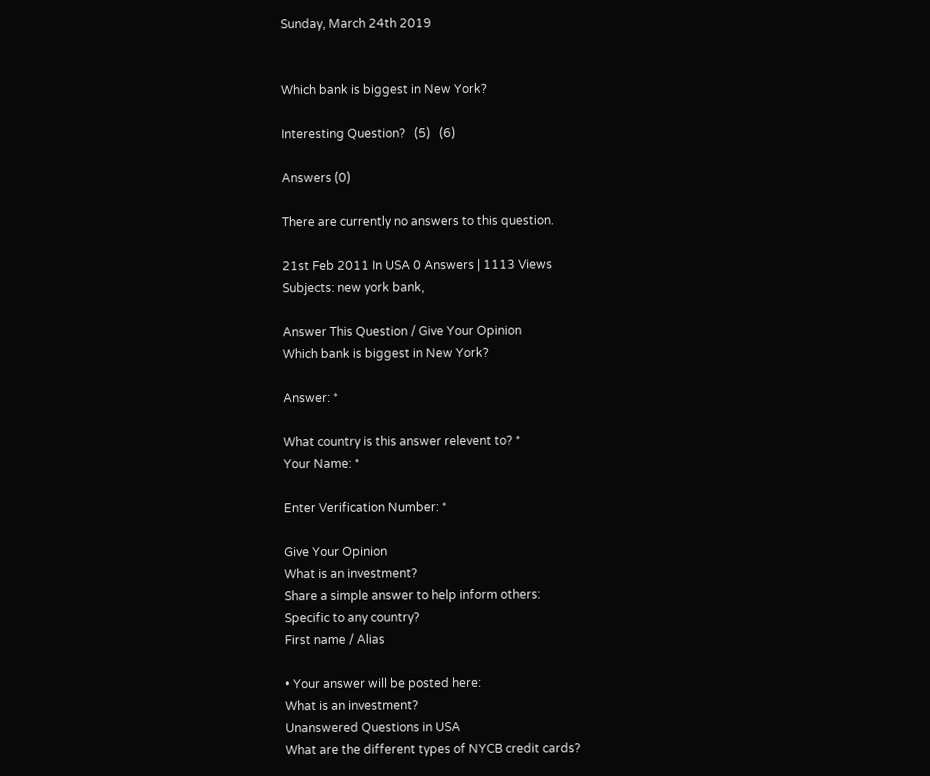Sunday, March 24th 2019


Which bank is biggest in New York?

Interesting Question?   (5)   (6)

Answers (0)

There are currently no answers to this question.

21st Feb 2011 In USA 0 Answers | 1113 Views
Subjects: new york bank,

Answer This Question / Give Your Opinion
Which bank is biggest in New York?

Answer: *

What country is this answer relevent to? *
Your Name: *

Enter Verification Number: *

Give Your Opinion
What is an investment?
Share a simple answer to help inform others:
Specific to any country?
First name / Alias

• Your answer will be posted here:
What is an investment?
Unanswered Questions in USA
What are the different types of NYCB credit cards?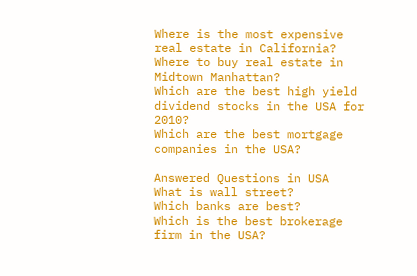Where is the most expensive real estate in California?
Where to buy real estate in Midtown Manhattan?
Which are the best high yield dividend stocks in the USA for 2010?
Which are the best mortgage companies in the USA?

Answered Questions in USA
What is wall street?
Which banks are best?
Which is the best brokerage firm in the USA?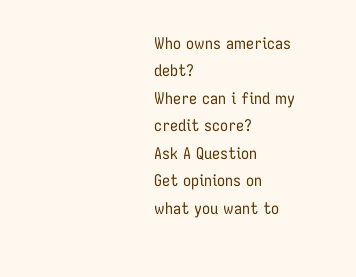Who owns americas debt?
Where can i find my credit score?
Ask A Question
Get opinions on what you want to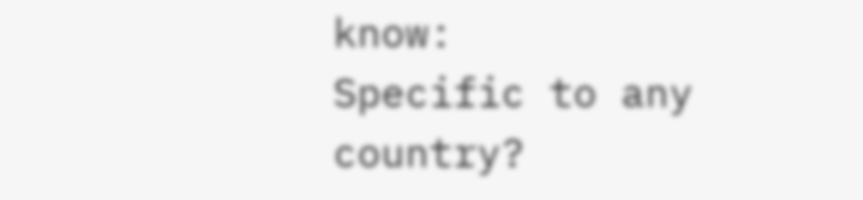know:
Specific to any country?